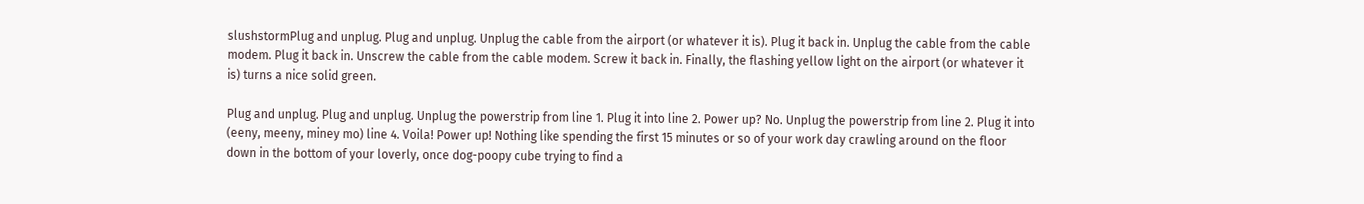slushstormPlug and unplug. Plug and unplug. Unplug the cable from the airport (or whatever it is). Plug it back in. Unplug the cable from the cable modem. Plug it back in. Unscrew the cable from the cable modem. Screw it back in. Finally, the flashing yellow light on the airport (or whatever it is) turns a nice solid green.

Plug and unplug. Plug and unplug. Unplug the powerstrip from line 1. Plug it into line 2. Power up? No. Unplug the powerstrip from line 2. Plug it into (eeny, meeny, miney mo) line 4. Voila! Power up! Nothing like spending the first 15 minutes or so of your work day crawling around on the floor down in the bottom of your loverly, once dog-poopy cube trying to find a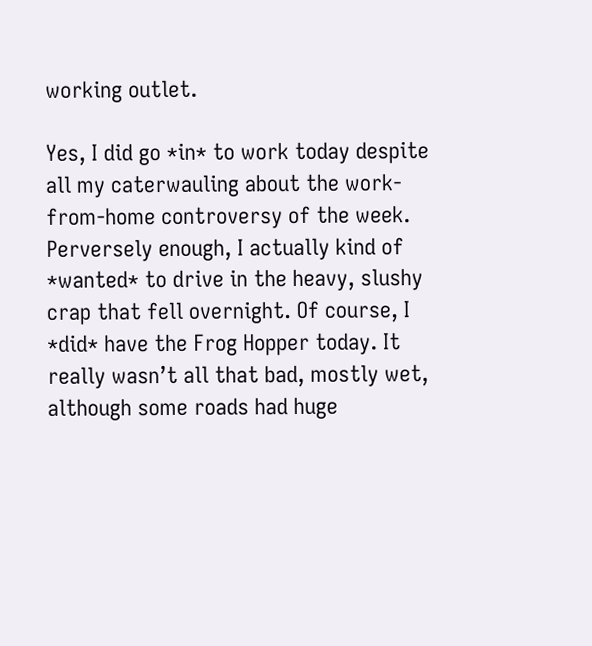working outlet.

Yes, I did go *in* to work today despite all my caterwauling about the work-from-home controversy of the week. Perversely enough, I actually kind of *wanted* to drive in the heavy, slushy crap that fell overnight. Of course, I *did* have the Frog Hopper today. It really wasn’t all that bad, mostly wet, although some roads had huge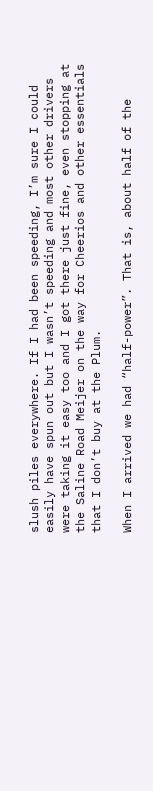slush piles everywhere. If I had been speeding, I’m sure I could easily have spun out but I wasn’t speeding and most other drivers were taking it easy too and I got there just fine, even stopping at the Saline Road Meijer on the way for Cheerios and other essentials that I don’t buy at the Plum.

When I arrived we had “half-power”. That is, about half of the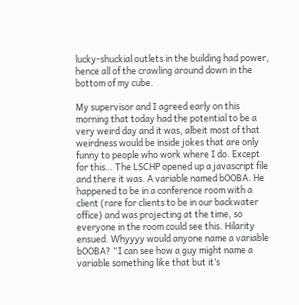lucky-shuckial outlets in the building had power, hence all of the crawling around down in the bottom of my cube.

My supervisor and I agreed early on this morning that today had the potential to be a very weird day and it was, albeit most of that weirdness would be inside jokes that are only funny to people who work where I do. Except for this… The LSCHP opened up a javascript file and there it was. A variable named bOOBA. He happened to be in a conference room with a client (rare for clients to be in our backwater office) and was projecting at the time, so everyone in the room could see this. Hilarity ensued. Whyyyy would anyone name a variable bOOBA? “I can see how a guy might name a variable something like that but it’s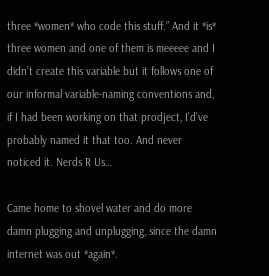three *women* who code this stuff.” And it *is* three women and one of them is meeeee and I didn’t create this variable but it follows one of our informal variable-naming conventions and, if I had been working on that prodject, I’d’ve probably named it that too. And never noticed it. Nerds R Us…

Came home to shovel water and do more damn plugging and unplugging, since the damn internet was out *again*.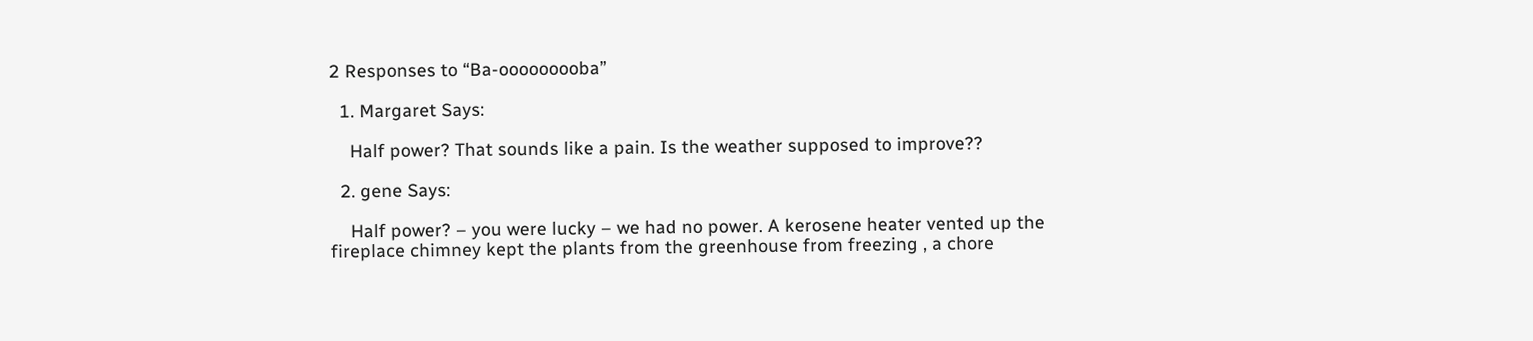2 Responses to “Ba-ooooooooba”

  1. Margaret Says:

    Half power? That sounds like a pain. Is the weather supposed to improve??

  2. gene Says:

    Half power? – you were lucky – we had no power. A kerosene heater vented up the fireplace chimney kept the plants from the greenhouse from freezing , a chore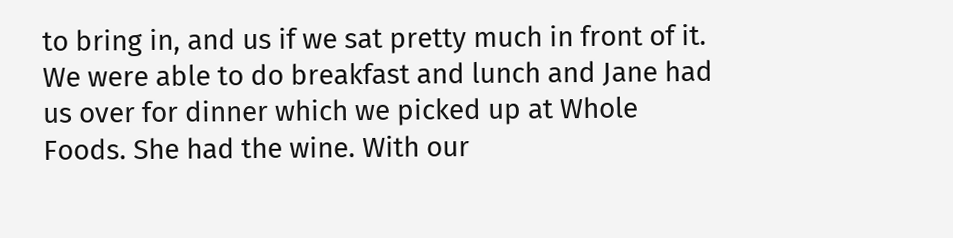to bring in, and us if we sat pretty much in front of it. We were able to do breakfast and lunch and Jane had us over for dinner which we picked up at Whole Foods. She had the wine. With our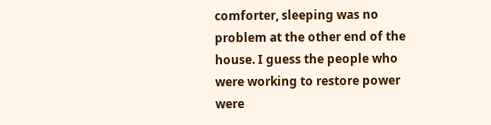comforter, sleeping was no problem at the other end of the house. I guess the people who were working to restore power were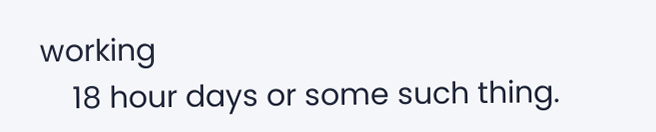working
    18 hour days or some such thing.